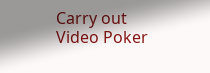Carry out Video Poker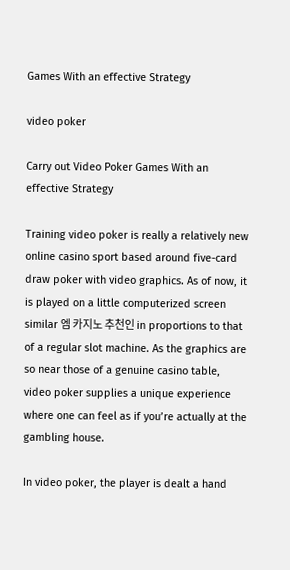Games With an effective Strategy

video poker

Carry out Video Poker Games With an effective Strategy

Training video poker is really a relatively new online casino sport based around five-card draw poker with video graphics. As of now, it is played on a little computerized screen similar 엠 카지노 추천인 in proportions to that of a regular slot machine. As the graphics are so near those of a genuine casino table, video poker supplies a unique experience where one can feel as if you’re actually at the gambling house.

In video poker, the player is dealt a hand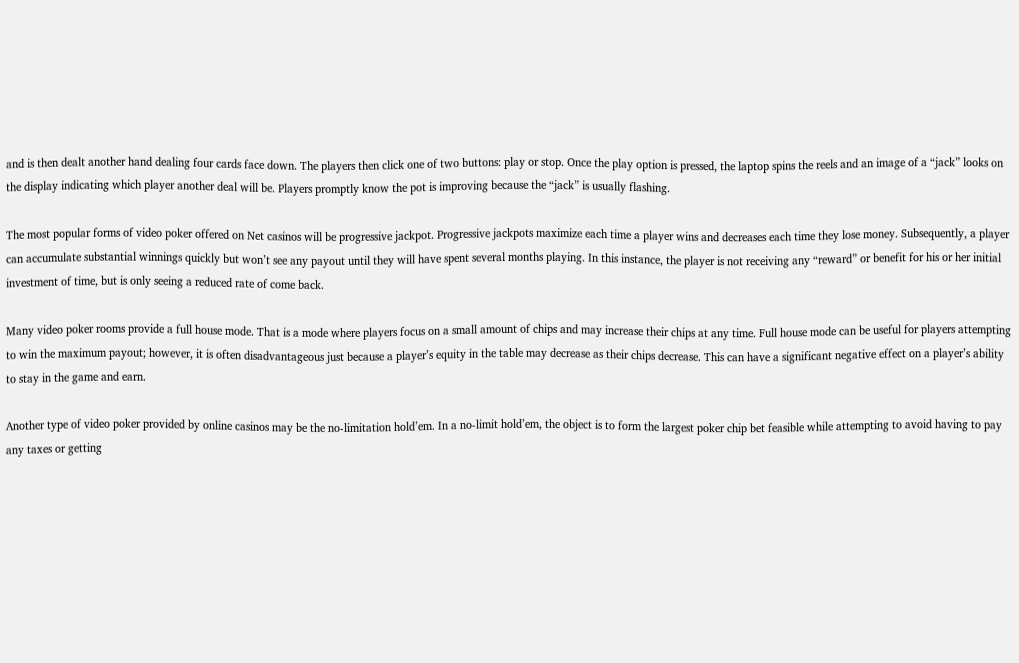and is then dealt another hand dealing four cards face down. The players then click one of two buttons: play or stop. Once the play option is pressed, the laptop spins the reels and an image of a “jack” looks on the display indicating which player another deal will be. Players promptly know the pot is improving because the “jack” is usually flashing.

The most popular forms of video poker offered on Net casinos will be progressive jackpot. Progressive jackpots maximize each time a player wins and decreases each time they lose money. Subsequently, a player can accumulate substantial winnings quickly but won’t see any payout until they will have spent several months playing. In this instance, the player is not receiving any “reward” or benefit for his or her initial investment of time, but is only seeing a reduced rate of come back.

Many video poker rooms provide a full house mode. That is a mode where players focus on a small amount of chips and may increase their chips at any time. Full house mode can be useful for players attempting to win the maximum payout; however, it is often disadvantageous just because a player’s equity in the table may decrease as their chips decrease. This can have a significant negative effect on a player’s ability to stay in the game and earn.

Another type of video poker provided by online casinos may be the no-limitation hold’em. In a no-limit hold’em, the object is to form the largest poker chip bet feasible while attempting to avoid having to pay any taxes or getting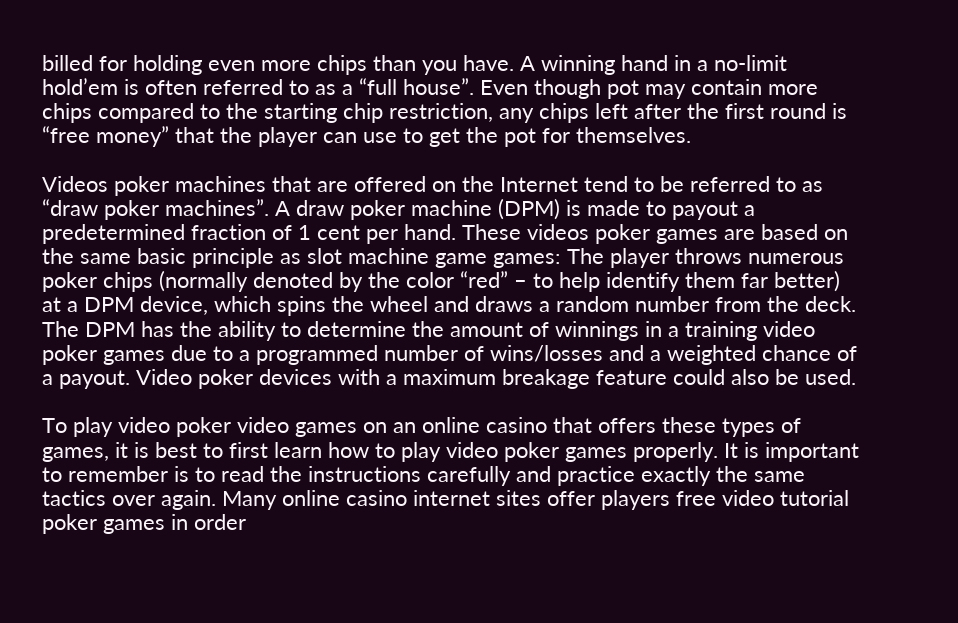billed for holding even more chips than you have. A winning hand in a no-limit hold’em is often referred to as a “full house”. Even though pot may contain more chips compared to the starting chip restriction, any chips left after the first round is “free money” that the player can use to get the pot for themselves.

Videos poker machines that are offered on the Internet tend to be referred to as “draw poker machines”. A draw poker machine (DPM) is made to payout a predetermined fraction of 1 cent per hand. These videos poker games are based on the same basic principle as slot machine game games: The player throws numerous poker chips (normally denoted by the color “red” – to help identify them far better) at a DPM device, which spins the wheel and draws a random number from the deck. The DPM has the ability to determine the amount of winnings in a training video poker games due to a programmed number of wins/losses and a weighted chance of a payout. Video poker devices with a maximum breakage feature could also be used.

To play video poker video games on an online casino that offers these types of games, it is best to first learn how to play video poker games properly. It is important to remember is to read the instructions carefully and practice exactly the same tactics over again. Many online casino internet sites offer players free video tutorial poker games in order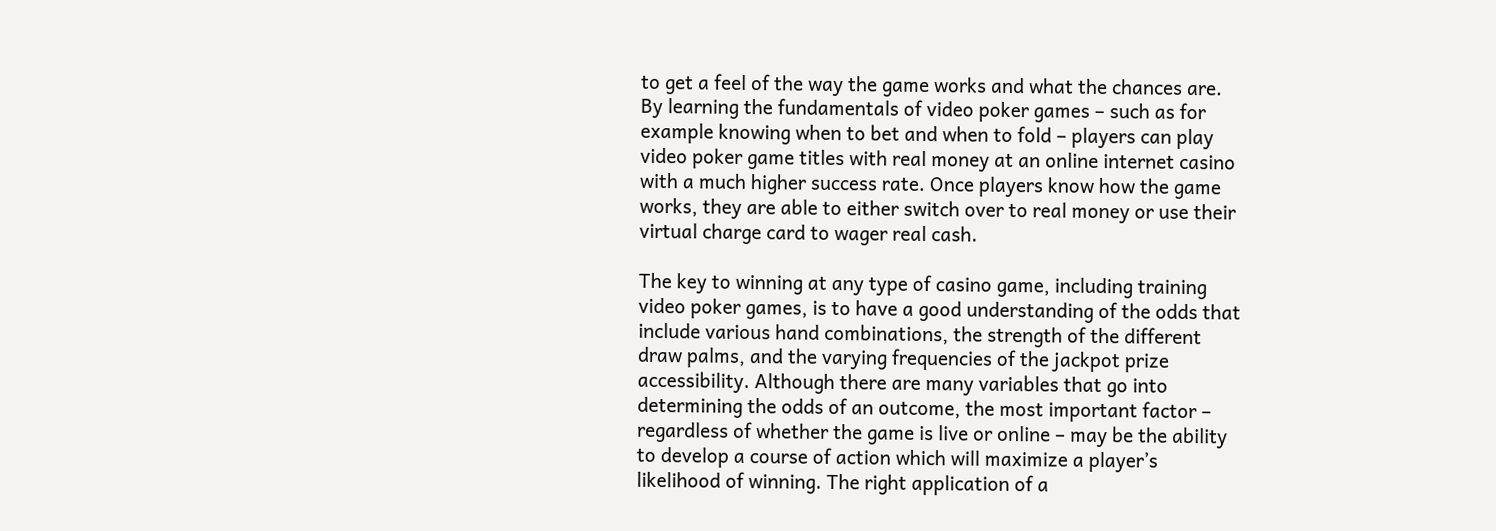to get a feel of the way the game works and what the chances are. By learning the fundamentals of video poker games – such as for example knowing when to bet and when to fold – players can play video poker game titles with real money at an online internet casino with a much higher success rate. Once players know how the game works, they are able to either switch over to real money or use their virtual charge card to wager real cash.

The key to winning at any type of casino game, including training video poker games, is to have a good understanding of the odds that include various hand combinations, the strength of the different draw palms, and the varying frequencies of the jackpot prize accessibility. Although there are many variables that go into determining the odds of an outcome, the most important factor – regardless of whether the game is live or online – may be the ability to develop a course of action which will maximize a player’s likelihood of winning. The right application of a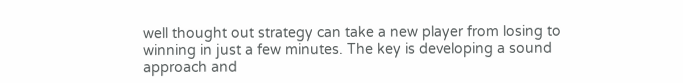well thought out strategy can take a new player from losing to winning in just a few minutes. The key is developing a sound approach and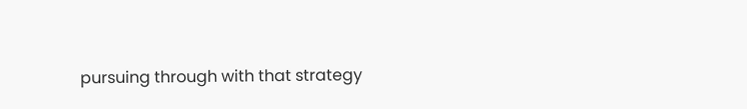pursuing through with that strategy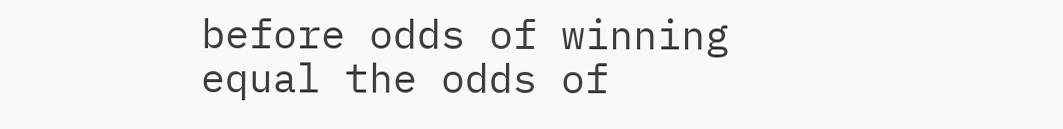before odds of winning equal the odds of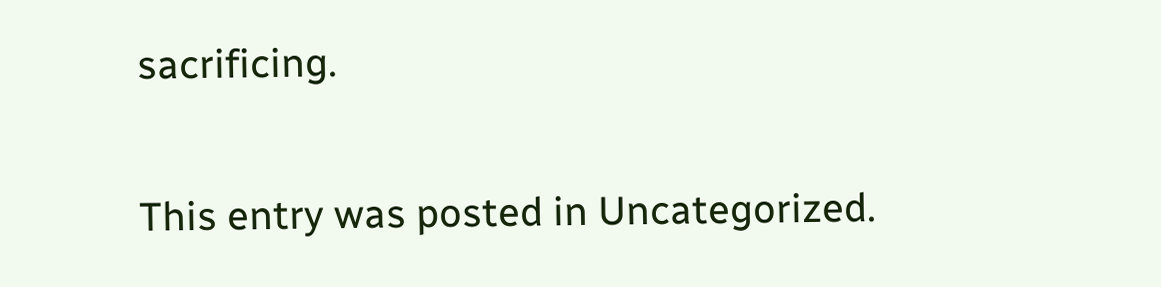sacrificing.

This entry was posted in Uncategorized.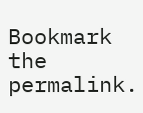Bookmark the permalink.